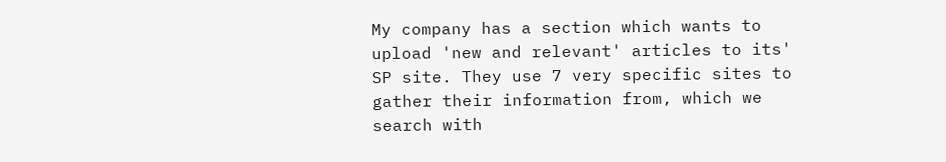My company has a section which wants to upload 'new and relevant' articles to its' SP site. They use 7 very specific sites to gather their information from, which we search with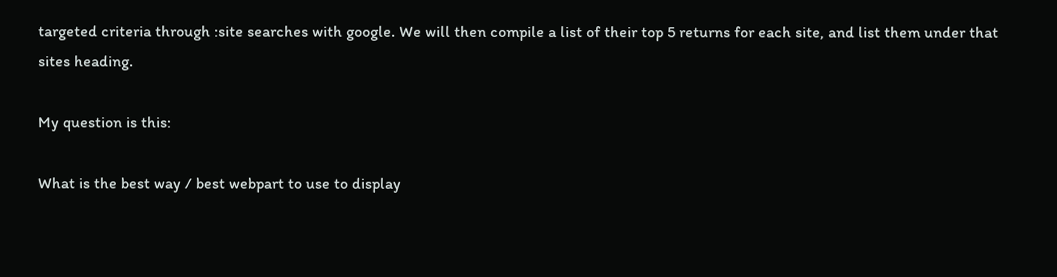targeted criteria through :site searches with google. We will then compile a list of their top 5 returns for each site, and list them under that sites heading.

My question is this:

What is the best way / best webpart to use to display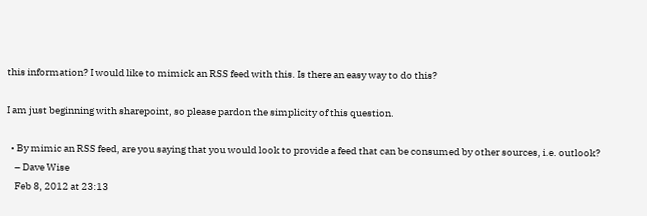this information? I would like to mimick an RSS feed with this. Is there an easy way to do this?

I am just beginning with sharepoint, so please pardon the simplicity of this question.

  • By mimic an RSS feed, are you saying that you would look to provide a feed that can be consumed by other sources, i.e. outlook?
    – Dave Wise
    Feb 8, 2012 at 23:13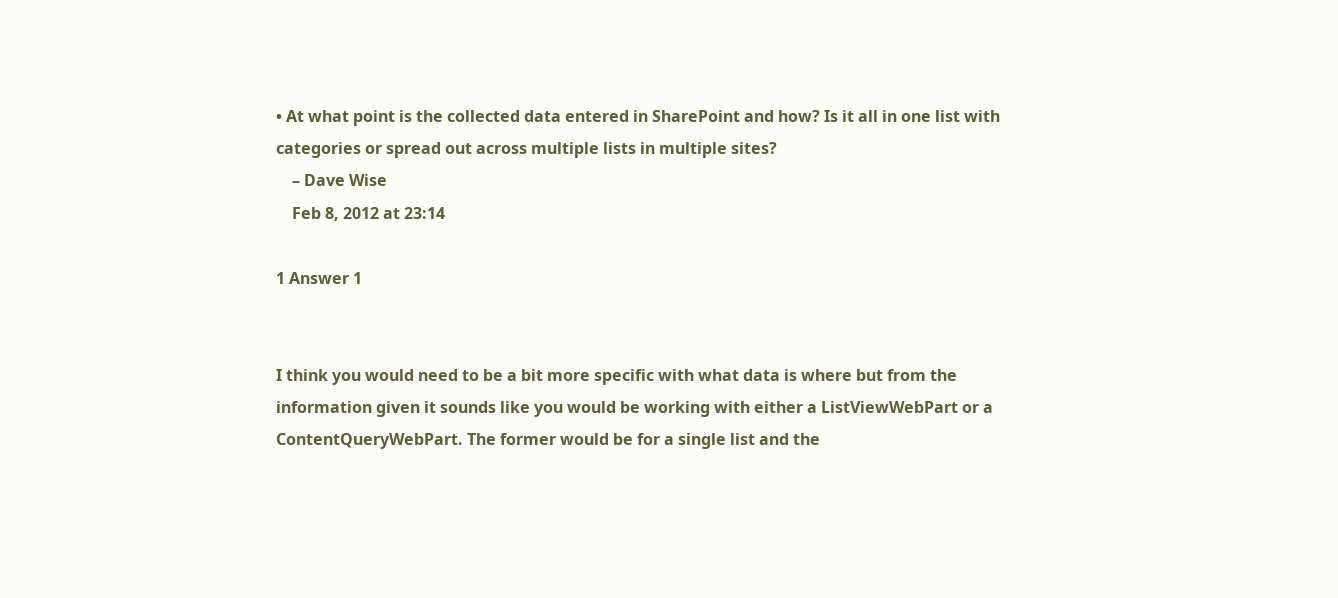• At what point is the collected data entered in SharePoint and how? Is it all in one list with categories or spread out across multiple lists in multiple sites?
    – Dave Wise
    Feb 8, 2012 at 23:14

1 Answer 1


I think you would need to be a bit more specific with what data is where but from the information given it sounds like you would be working with either a ListViewWebPart or a ContentQueryWebPart. The former would be for a single list and the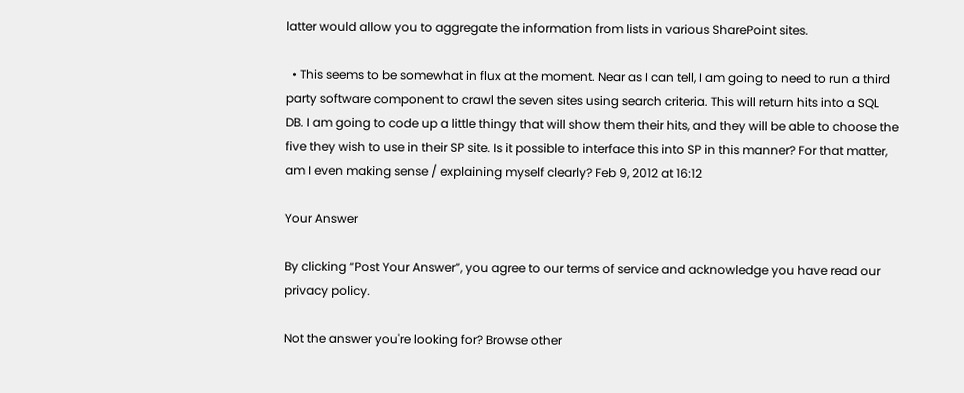latter would allow you to aggregate the information from lists in various SharePoint sites.

  • This seems to be somewhat in flux at the moment. Near as I can tell, I am going to need to run a third party software component to crawl the seven sites using search criteria. This will return hits into a SQL DB. I am going to code up a little thingy that will show them their hits, and they will be able to choose the five they wish to use in their SP site. Is it possible to interface this into SP in this manner? For that matter, am I even making sense / explaining myself clearly? Feb 9, 2012 at 16:12

Your Answer

By clicking “Post Your Answer”, you agree to our terms of service and acknowledge you have read our privacy policy.

Not the answer you're looking for? Browse other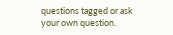questions tagged or ask your own question.